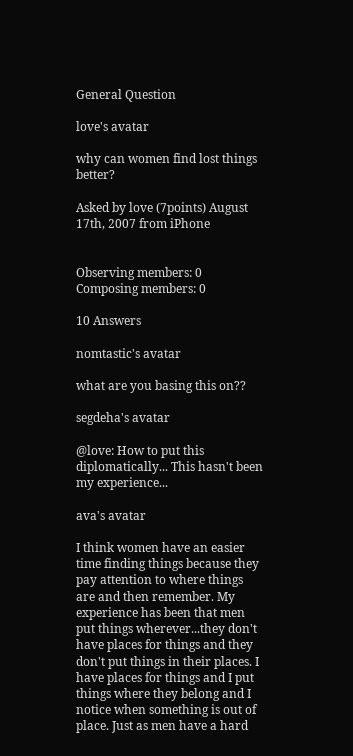General Question

love's avatar

why can women find lost things better?

Asked by love (7points) August 17th, 2007 from iPhone


Observing members: 0 Composing members: 0

10 Answers

nomtastic's avatar

what are you basing this on??

segdeha's avatar

@love: How to put this diplomatically... This hasn't been my experience...

ava's avatar

I think women have an easier time finding things because they pay attention to where things are and then remember. My experience has been that men put things wherever...they don't have places for things and they don't put things in their places. I have places for things and I put things where they belong and I notice when something is out of place. Just as men have a hard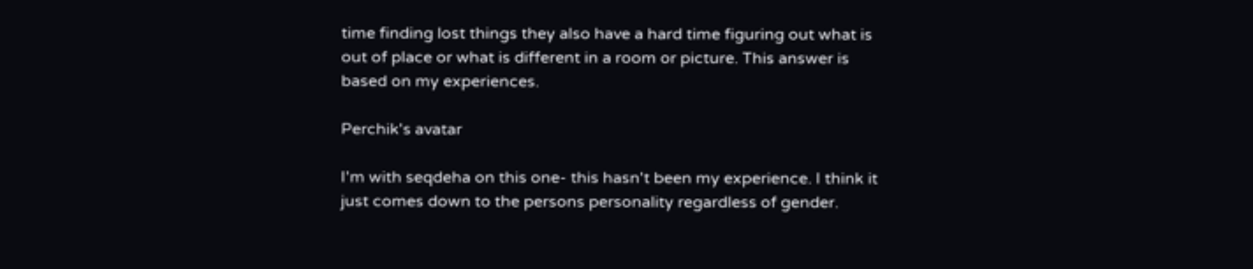time finding lost things they also have a hard time figuring out what is out of place or what is different in a room or picture. This answer is based on my experiences.

Perchik's avatar

I'm with seqdeha on this one- this hasn't been my experience. I think it just comes down to the persons personality regardless of gender.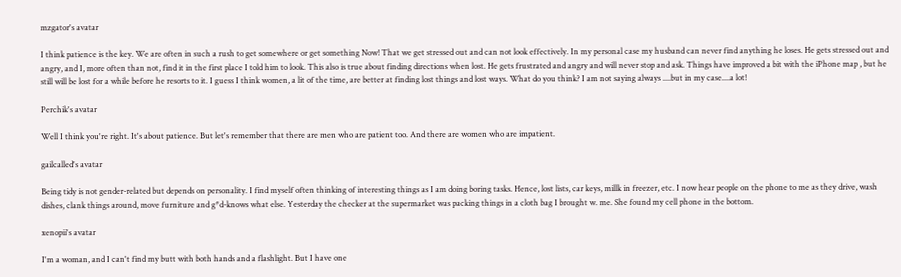mzgator's avatar

I think patience is the key. We are often in such a rush to get somewhere or get something Now! That we get stressed out and can not look effectively. In my personal case my husband can never find anything he loses. He gets stressed out and angry, and I, more often than not, find it in the first place I told him to look. This also is true about finding directions when lost. He gets frustrated and angry and will never stop and ask. Things have improved a bit with the iPhone map , but he still will be lost for a while before he resorts to it. I guess I think women, a lit of the time, are better at finding lost things and lost ways. What do you think? I am not saying always ....but in my case....a lot!

Perchik's avatar

Well I think you're right. It's about patience. But let's remember that there are men who are patient too. And there are women who are impatient.

gailcalled's avatar

Being tidy is not gender-related but depends on personality. I find myself often thinking of interesting things as I am doing boring tasks. Hence, lost lists, car keys, millk in freezer, etc. I now hear people on the phone to me as they drive, wash dishes, clank things around, move furniture and g*d-knows what else. Yesterday the checker at the supermarket was packing things in a cloth bag I brought w. me. She found my cell phone in the bottom.

xenopii's avatar

I'm a woman, and I can't find my butt with both hands and a flashlight. But I have one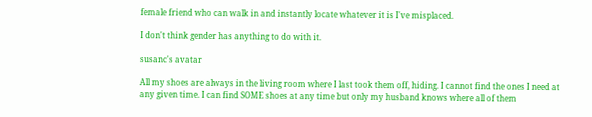female friend who can walk in and instantly locate whatever it is I've misplaced.

I don't think gender has anything to do with it.

susanc's avatar

All my shoes are always in the living room where I last took them off, hiding. I cannot find the ones I need at any given time. I can find SOME shoes at any time but only my husband knows where all of them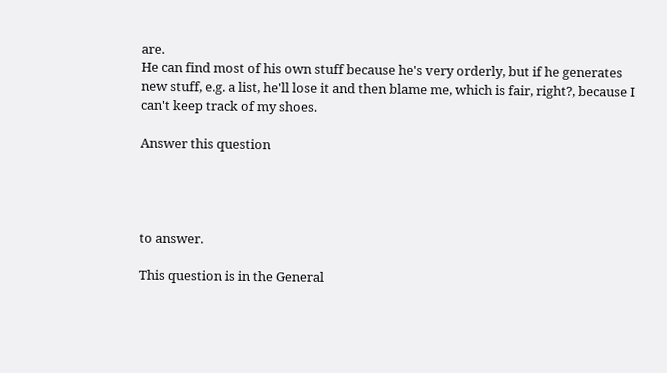are.
He can find most of his own stuff because he's very orderly, but if he generates new stuff, e.g. a list, he'll lose it and then blame me, which is fair, right?, because I can't keep track of my shoes.

Answer this question




to answer.

This question is in the General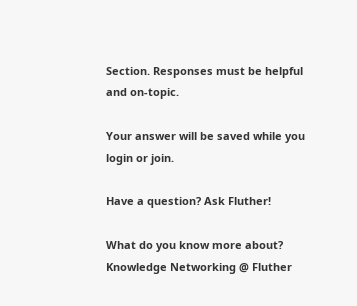Section. Responses must be helpful and on-topic.

Your answer will be saved while you login or join.

Have a question? Ask Fluther!

What do you know more about?
Knowledge Networking @ Fluther